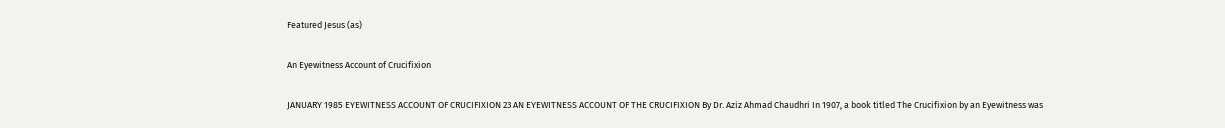Featured Jesus (as)

An Eyewitness Account of Crucifixion

JANUARY 1985 EYEWITNESS ACCOUNT OF CRUCIFIXION 23 AN EYEWITNESS ACCOUNT OF THE CRUCIFIXION By Dr. Aziz Ahmad Chaudhri In 1907, a book titled The Crucifixion by an Eyewitness was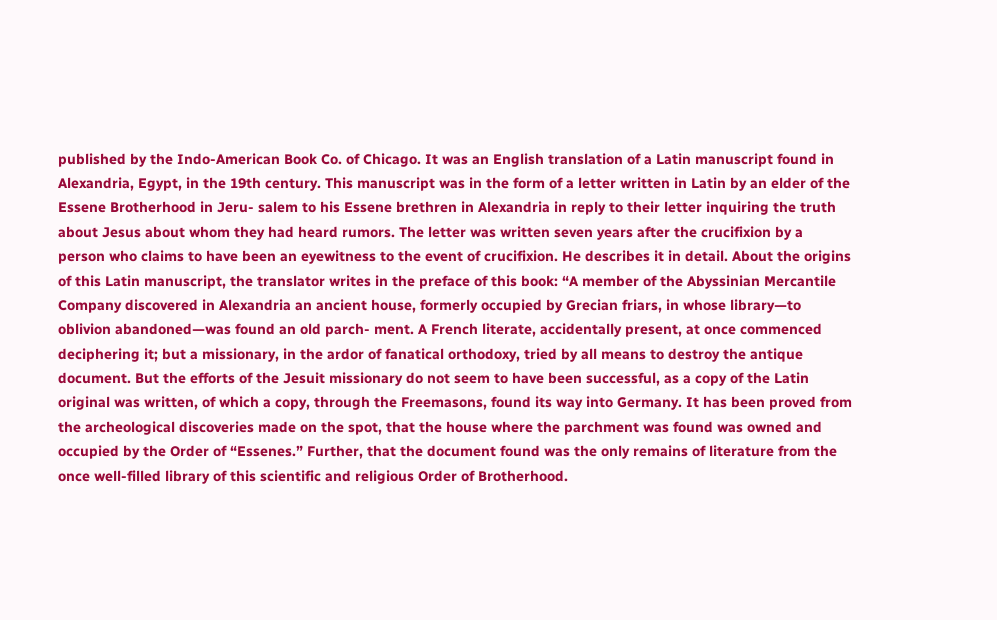published by the Indo-American Book Co. of Chicago. It was an English translation of a Latin manuscript found in Alexandria, Egypt, in the 19th century. This manuscript was in the form of a letter written in Latin by an elder of the Essene Brotherhood in Jeru- salem to his Essene brethren in Alexandria in reply to their letter inquiring the truth about Jesus about whom they had heard rumors. The letter was written seven years after the crucifixion by a person who claims to have been an eyewitness to the event of crucifixion. He describes it in detail. About the origins of this Latin manuscript, the translator writes in the preface of this book: “A member of the Abyssinian Mercantile Company discovered in Alexandria an ancient house, formerly occupied by Grecian friars, in whose library—to oblivion abandoned—was found an old parch- ment. A French literate, accidentally present, at once commenced deciphering it; but a missionary, in the ardor of fanatical orthodoxy, tried by all means to destroy the antique document. But the efforts of the Jesuit missionary do not seem to have been successful, as a copy of the Latin original was written, of which a copy, through the Freemasons, found its way into Germany. It has been proved from the archeological discoveries made on the spot, that the house where the parchment was found was owned and occupied by the Order of “Essenes.” Further, that the document found was the only remains of literature from the once well-filled library of this scientific and religious Order of Brotherhood.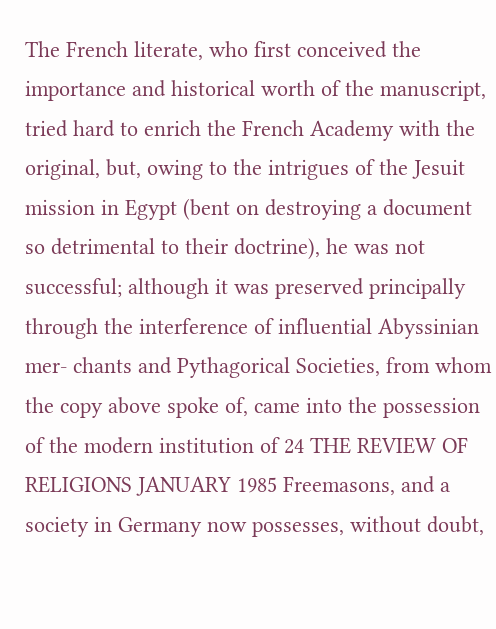The French literate, who first conceived the importance and historical worth of the manuscript, tried hard to enrich the French Academy with the original, but, owing to the intrigues of the Jesuit mission in Egypt (bent on destroying a document so detrimental to their doctrine), he was not successful; although it was preserved principally through the interference of influential Abyssinian mer- chants and Pythagorical Societies, from whom the copy above spoke of, came into the possession of the modern institution of 24 THE REVIEW OF RELIGIONS JANUARY 1985 Freemasons, and a society in Germany now possesses, without doubt,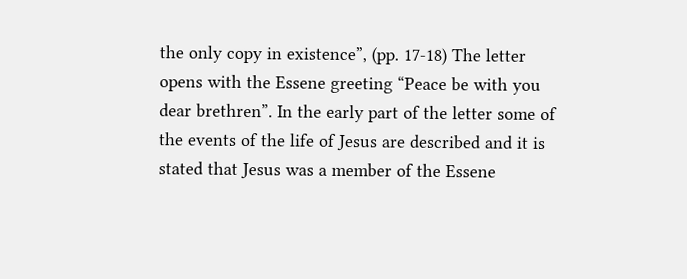the only copy in existence”, (pp. 17-18) The letter opens with the Essene greeting “Peace be with you dear brethren”. In the early part of the letter some of the events of the life of Jesus are described and it is stated that Jesus was a member of the Essene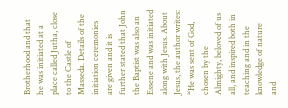Brotherhood and that he was initiated at a place called Jutha, close to the Castle of Masseda. Details of the initiation ceremonies are given and it is further stated that John the Baptist was also an Essene and was initiated along with Jesus. About Jesus, the author writes: “He was sent of God, chosen by the Almighty, beloved of us all, and inspired both in teaching and in the knowledge of nature and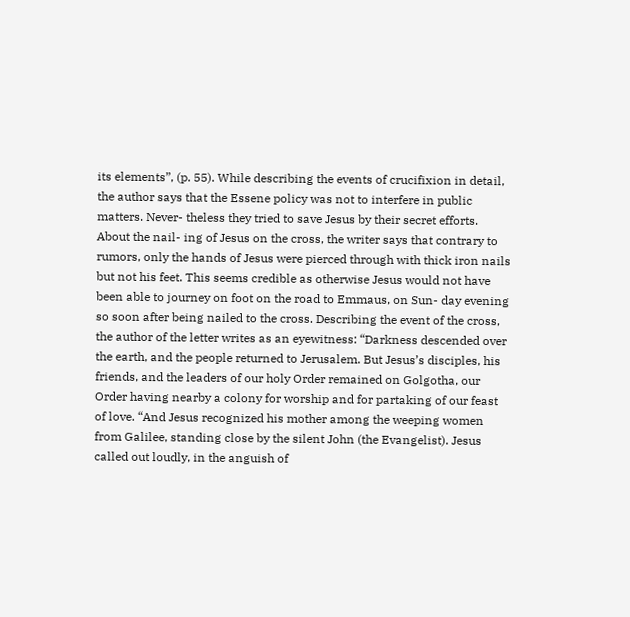its elements”, (p. 55). While describing the events of crucifixion in detail, the author says that the Essene policy was not to interfere in public matters. Never- theless they tried to save Jesus by their secret efforts. About the nail- ing of Jesus on the cross, the writer says that contrary to rumors, only the hands of Jesus were pierced through with thick iron nails but not his feet. This seems credible as otherwise Jesus would not have been able to journey on foot on the road to Emmaus, on Sun- day evening so soon after being nailed to the cross. Describing the event of the cross, the author of the letter writes as an eyewitness: “Darkness descended over the earth, and the people returned to Jerusalem. But Jesus’s disciples, his friends, and the leaders of our holy Order remained on Golgotha, our Order having nearby a colony for worship and for partaking of our feast of love. “And Jesus recognized his mother among the weeping women from Galilee, standing close by the silent John (the Evangelist). Jesus called out loudly, in the anguish of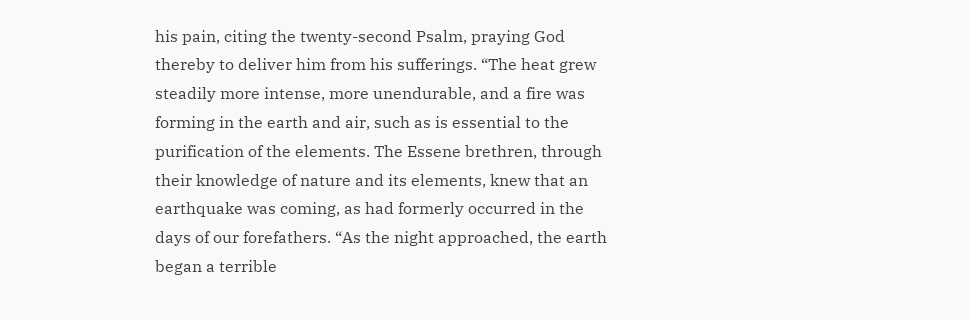his pain, citing the twenty-second Psalm, praying God thereby to deliver him from his sufferings. “The heat grew steadily more intense, more unendurable, and a fire was forming in the earth and air, such as is essential to the purification of the elements. The Essene brethren, through their knowledge of nature and its elements, knew that an earthquake was coming, as had formerly occurred in the days of our forefathers. “As the night approached, the earth began a terrible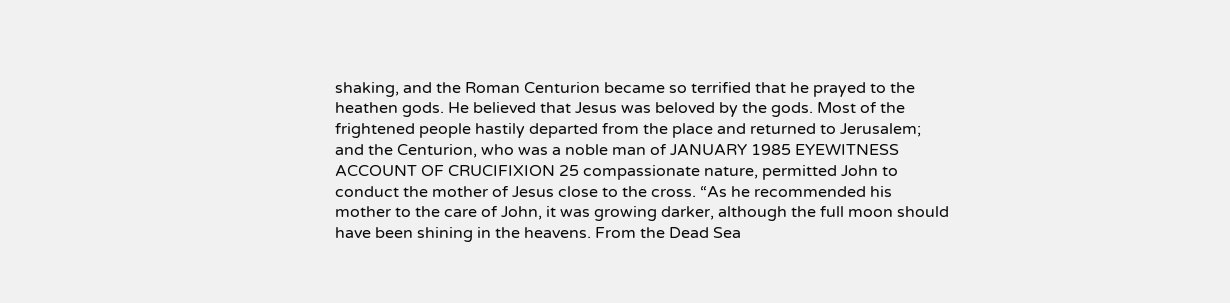shaking, and the Roman Centurion became so terrified that he prayed to the heathen gods. He believed that Jesus was beloved by the gods. Most of the frightened people hastily departed from the place and returned to Jerusalem; and the Centurion, who was a noble man of JANUARY 1985 EYEWITNESS ACCOUNT OF CRUCIFIXION 25 compassionate nature, permitted John to conduct the mother of Jesus close to the cross. “As he recommended his mother to the care of John, it was growing darker, although the full moon should have been shining in the heavens. From the Dead Sea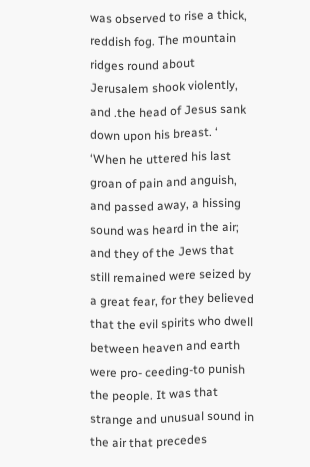was observed to rise a thick, reddish fog. The mountain ridges round about Jerusalem shook violently, and .the head of Jesus sank down upon his breast. ‘ ‘When he uttered his last groan of pain and anguish, and passed away, a hissing sound was heard in the air; and they of the Jews that still remained were seized by a great fear, for they believed that the evil spirits who dwell between heaven and earth were pro- ceeding-to punish the people. It was that strange and unusual sound in the air that precedes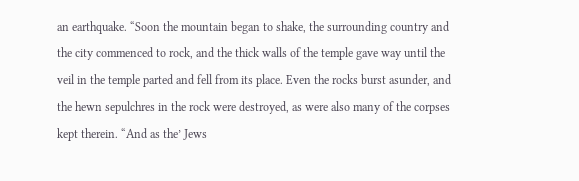an earthquake. “Soon the mountain began to shake, the surrounding country and the city commenced to rock, and the thick walls of the temple gave way until the veil in the temple parted and fell from its place. Even the rocks burst asunder, and the hewn sepulchres in the rock were destroyed, as were also many of the corpses kept therein. “And as the’ Jews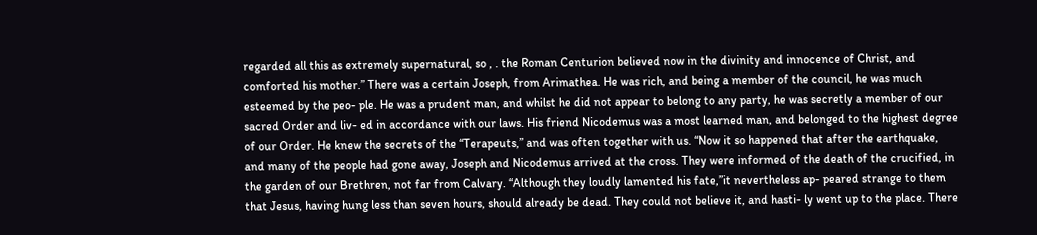regarded all this as extremely supernatural, so , . the Roman Centurion believed now in the divinity and innocence of Christ, and comforted his mother.” There was a certain Joseph, from Arimathea. He was rich, and being a member of the council, he was much esteemed by the peo- ple. He was a prudent man, and whilst he did not appear to belong to any party, he was secretly a member of our sacred Order and liv- ed in accordance with our laws. His friend Nicodemus was a most learned man, and belonged to the highest degree of our Order. He knew the secrets of the “Terapeuts,” and was often together with us. “Now it so happened that after the earthquake, and many of the people had gone away, Joseph and Nicodemus arrived at the cross. They were informed of the death of the crucified, in the garden of our Brethren, not far from Calvary. “Although they loudly lamented his fate,”it nevertheless ap- peared strange to them that Jesus, having hung less than seven hours, should already be dead. They could not believe it, and hasti- ly went up to the place. There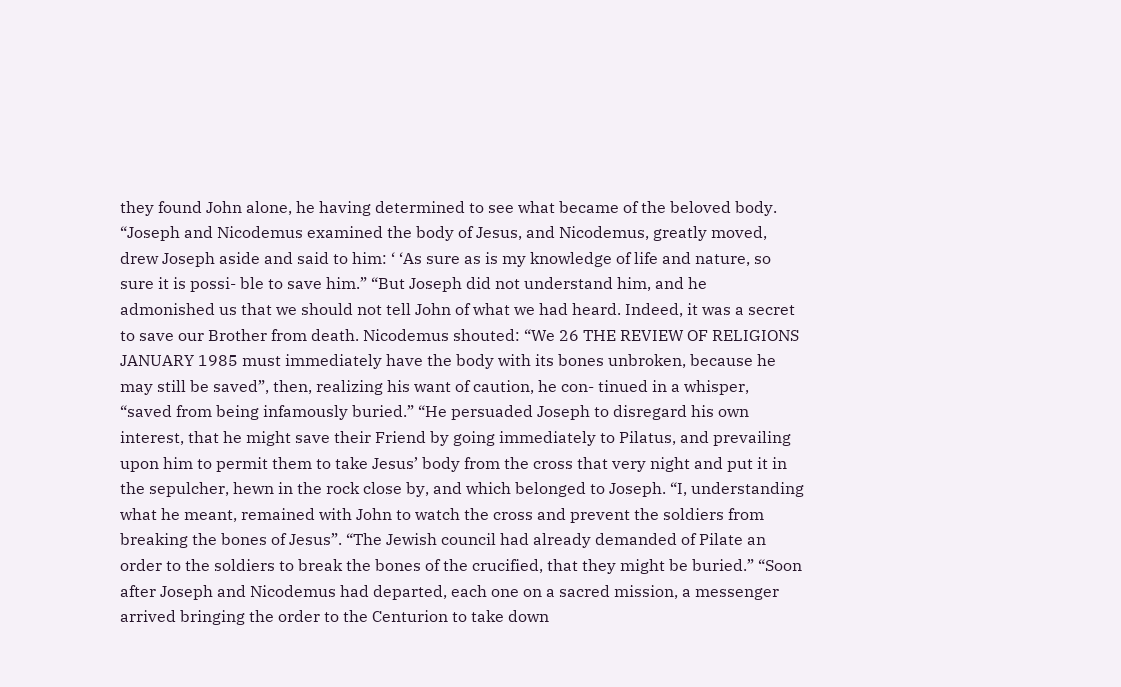they found John alone, he having determined to see what became of the beloved body. “Joseph and Nicodemus examined the body of Jesus, and Nicodemus, greatly moved, drew Joseph aside and said to him: ‘ ‘As sure as is my knowledge of life and nature, so sure it is possi- ble to save him.” “But Joseph did not understand him, and he admonished us that we should not tell John of what we had heard. Indeed, it was a secret to save our Brother from death. Nicodemus shouted: “We 26 THE REVIEW OF RELIGIONS JANUARY 1985 must immediately have the body with its bones unbroken, because he may still be saved”, then, realizing his want of caution, he con- tinued in a whisper, “saved from being infamously buried.” “He persuaded Joseph to disregard his own interest, that he might save their Friend by going immediately to Pilatus, and prevailing upon him to permit them to take Jesus’ body from the cross that very night and put it in the sepulcher, hewn in the rock close by, and which belonged to Joseph. “I, understanding what he meant, remained with John to watch the cross and prevent the soldiers from breaking the bones of Jesus”. “The Jewish council had already demanded of Pilate an order to the soldiers to break the bones of the crucified, that they might be buried.” “Soon after Joseph and Nicodemus had departed, each one on a sacred mission, a messenger arrived bringing the order to the Centurion to take down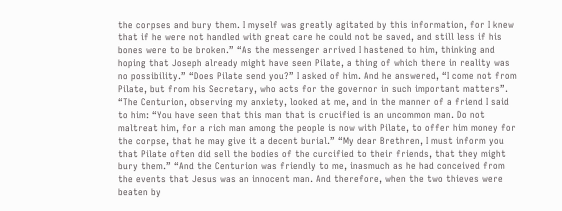the corpses and bury them. I myself was greatly agitated by this information, for I knew that if he were not handled with great care he could not be saved, and still less if his bones were to be broken.” “As the messenger arrived I hastened to him, thinking and hoping that Joseph already might have seen Pilate, a thing of which there in reality was no possibility.” “Does Pilate send you?” I asked of him. And he answered, “I come not from Pilate, but from his Secretary, who acts for the governor in such important matters”. “The Centurion, observing my anxiety, looked at me, and in the manner of a friend I said to him: “You have seen that this man that is crucified is an uncommon man. Do not maltreat him, for a rich man among the people is now with Pilate, to offer him money for the corpse, that he may give it a decent burial.” “My dear Brethren, I must inform you that Pilate often did sell the bodies of the curcified to their friends, that they might bury them.” “And the Centurion was friendly to me, inasmuch as he had conceived from the events that Jesus was an innocent man. And therefore, when the two thieves were beaten by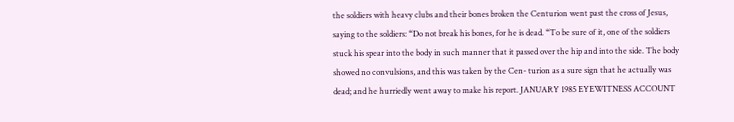the soldiers with heavy clubs and their bones broken the Centurion went past the cross of Jesus, saying to the soldiers: “Do not break his bones, for he is dead. “To be sure of it, one of the soldiers stuck his spear into the body in such manner that it passed over the hip and into the side. The body showed no convulsions, and this was taken by the Cen- turion as a sure sign that he actually was dead; and he hurriedly went away to make his report. JANUARY 1985 EYEWITNESS ACCOUNT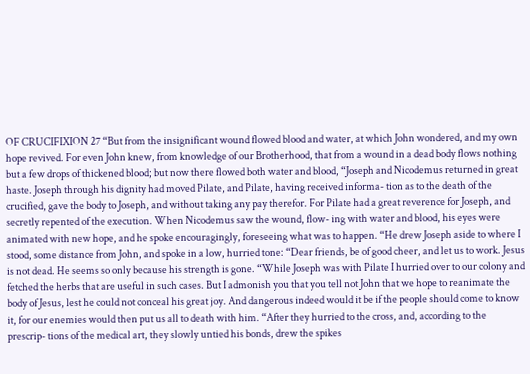OF CRUCIFIXION 27 “But from the insignificant wound flowed blood and water, at which John wondered, and my own hope revived. For even John knew, from knowledge of our Brotherhood, that from a wound in a dead body flows nothing but a few drops of thickened blood; but now there flowed both water and blood, “Joseph and Nicodemus returned in great haste. Joseph through his dignity had moved Pilate, and Pilate, having received informa- tion as to the death of the crucified, gave the body to Joseph, and without taking any pay therefor. For Pilate had a great reverence for Joseph, and secretly repented of the execution. When Nicodemus saw the wound, flow- ing with water and blood, his eyes were animated with new hope, and he spoke encouragingly, foreseeing what was to happen. “He drew Joseph aside to where I stood, some distance from John, and spoke in a low, hurried tone: “Dear friends, be of good cheer, and let us to work. Jesus is not dead. He seems so only because his strength is gone. “While Joseph was with Pilate I hurried over to our colony and fetched the herbs that are useful in such cases. But I admonish you that you tell not John that we hope to reanimate the body of Jesus, lest he could not conceal his great joy. And dangerous indeed would it be if the people should come to know it, for our enemies would then put us all to death with him. “After they hurried to the cross, and, according to the prescrip- tions of the medical art, they slowly untied his bonds, drew the spikes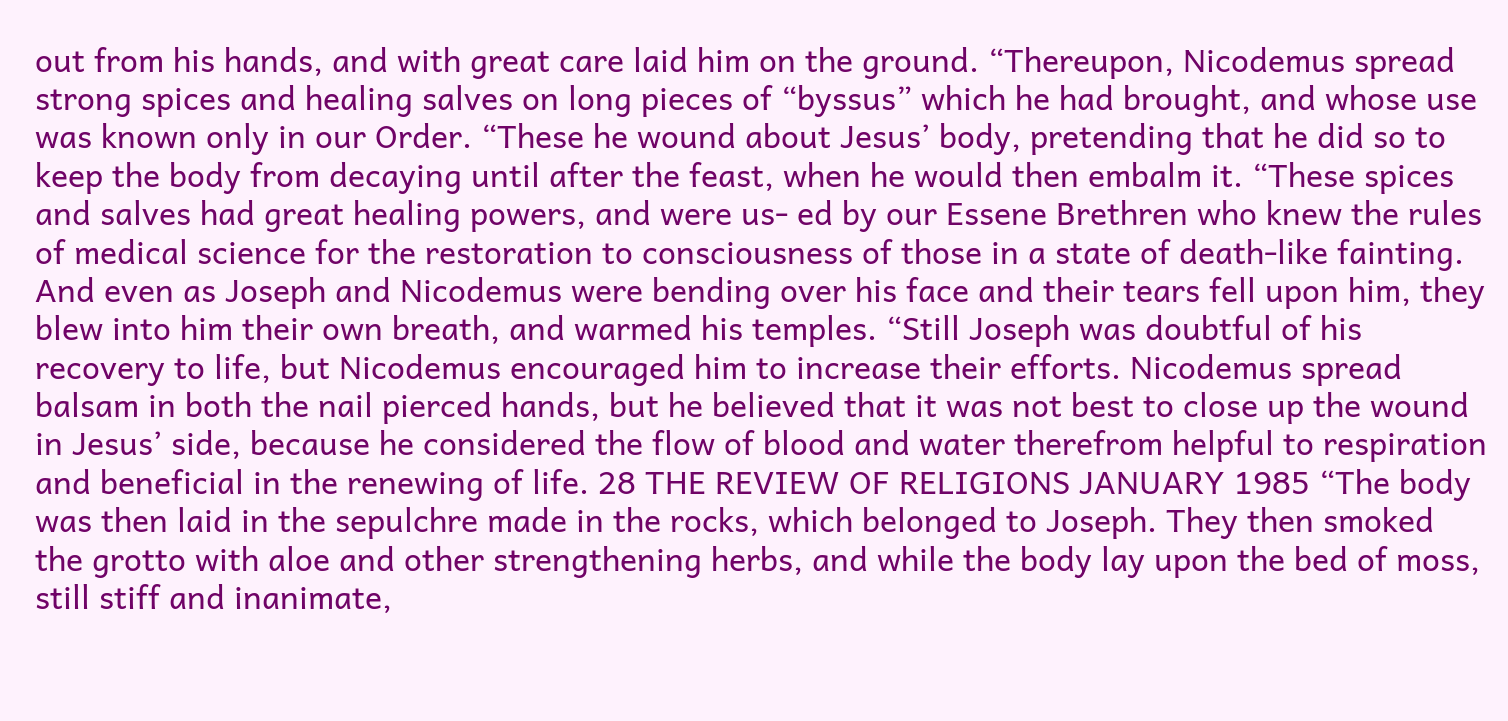out from his hands, and with great care laid him on the ground. “Thereupon, Nicodemus spread strong spices and healing salves on long pieces of “byssus” which he had brought, and whose use was known only in our Order. “These he wound about Jesus’ body, pretending that he did so to keep the body from decaying until after the feast, when he would then embalm it. “These spices and salves had great healing powers, and were us- ed by our Essene Brethren who knew the rules of medical science for the restoration to consciousness of those in a state of death-like fainting. And even as Joseph and Nicodemus were bending over his face and their tears fell upon him, they blew into him their own breath, and warmed his temples. “Still Joseph was doubtful of his recovery to life, but Nicodemus encouraged him to increase their efforts. Nicodemus spread balsam in both the nail pierced hands, but he believed that it was not best to close up the wound in Jesus’ side, because he considered the flow of blood and water therefrom helpful to respiration and beneficial in the renewing of life. 28 THE REVIEW OF RELIGIONS JANUARY 1985 “The body was then laid in the sepulchre made in the rocks, which belonged to Joseph. They then smoked the grotto with aloe and other strengthening herbs, and while the body lay upon the bed of moss, still stiff and inanimate,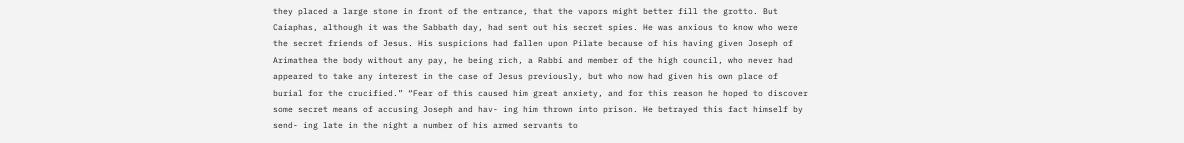they placed a large stone in front of the entrance, that the vapors might better fill the grotto. But Caiaphas, although it was the Sabbath day, had sent out his secret spies. He was anxious to know who were the secret friends of Jesus. His suspicions had fallen upon Pilate because of his having given Joseph of Arimathea the body without any pay, he being rich, a Rabbi and member of the high council, who never had appeared to take any interest in the case of Jesus previously, but who now had given his own place of burial for the crucified.” “Fear of this caused him great anxiety, and for this reason he hoped to discover some secret means of accusing Joseph and hav- ing him thrown into prison. He betrayed this fact himself by send- ing late in the night a number of his armed servants to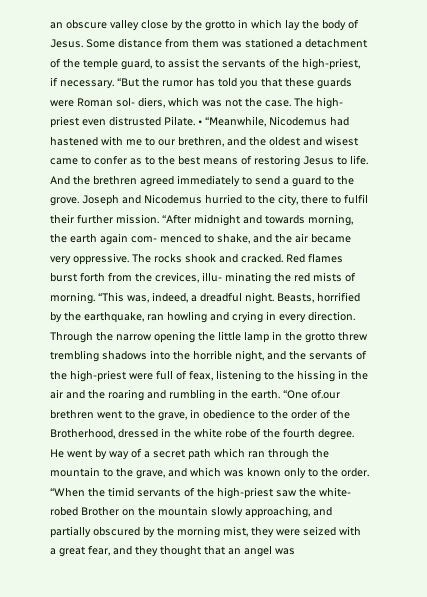an obscure valley close by the grotto in which lay the body of Jesus. Some distance from them was stationed a detachment of the temple guard, to assist the servants of the high-priest, if necessary. “But the rumor has told you that these guards were Roman sol- diers, which was not the case. The high-priest even distrusted Pilate. • “Meanwhile, Nicodemus had hastened with me to our brethren, and the oldest and wisest came to confer as to the best means of restoring Jesus to life. And the brethren agreed immediately to send a guard to the grove. Joseph and Nicodemus hurried to the city, there to fulfil their further mission. “After midnight and towards morning, the earth again com- menced to shake, and the air became very oppressive. The rocks shook and cracked. Red flames burst forth from the crevices, illu- minating the red mists of morning. “This was, indeed, a dreadful night. Beasts, horrified by the earthquake, ran howling and crying in every direction. Through the narrow opening the little lamp in the grotto threw trembling shadows into the horrible night, and the servants of the high-priest were full of feax, listening to the hissing in the air and the roaring and rumbling in the earth. “One of.our brethren went to the grave, in obedience to the order of the Brotherhood, dressed in the white robe of the fourth degree. He went by way of a secret path which ran through the mountain to the grave, and which was known only to the order. “When the timid servants of the high-priest saw the white-robed Brother on the mountain slowly approaching, and partially obscured by the morning mist, they were seized with a great fear, and they thought that an angel was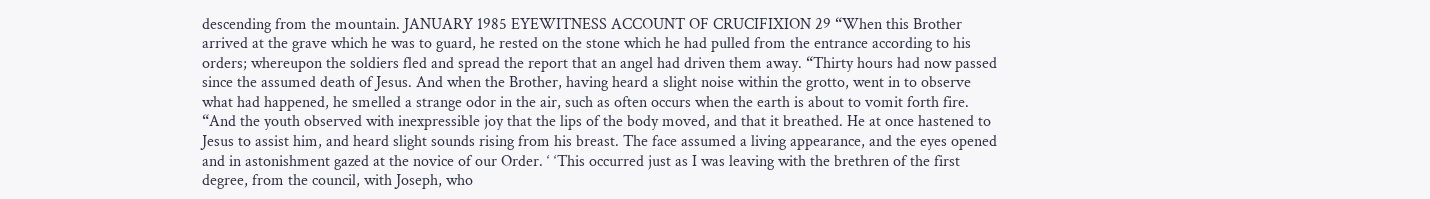descending from the mountain. JANUARY 1985 EYEWITNESS ACCOUNT OF CRUCIFIXION 29 “When this Brother arrived at the grave which he was to guard, he rested on the stone which he had pulled from the entrance according to his orders; whereupon the soldiers fled and spread the report that an angel had driven them away. “Thirty hours had now passed since the assumed death of Jesus. And when the Brother, having heard a slight noise within the grotto, went in to observe what had happened, he smelled a strange odor in the air, such as often occurs when the earth is about to vomit forth fire. “And the youth observed with inexpressible joy that the lips of the body moved, and that it breathed. He at once hastened to Jesus to assist him, and heard slight sounds rising from his breast. The face assumed a living appearance, and the eyes opened and in astonishment gazed at the novice of our Order. ‘ ‘This occurred just as I was leaving with the brethren of the first degree, from the council, with Joseph, who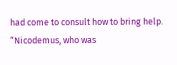had come to consult how to bring help. “Nicodemus, who was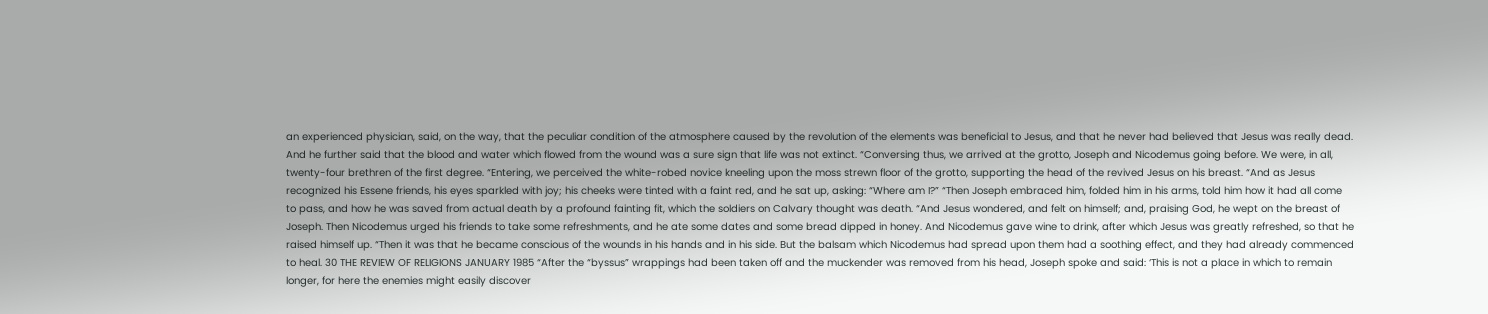an experienced physician, said, on the way, that the peculiar condition of the atmosphere caused by the revolution of the elements was beneficial to Jesus, and that he never had believed that Jesus was really dead. And he further said that the blood and water which flowed from the wound was a sure sign that life was not extinct. “Conversing thus, we arrived at the grotto, Joseph and Nicodemus going before. We were, in all, twenty-four brethren of the first degree. “Entering, we perceived the white-robed novice kneeling upon the moss strewn floor of the grotto, supporting the head of the revived Jesus on his breast. “And as Jesus recognized his Essene friends, his eyes sparkled with joy; his cheeks were tinted with a faint red, and he sat up, asking: “Where am I?” “Then Joseph embraced him, folded him in his arms, told him how it had all come to pass, and how he was saved from actual death by a profound fainting fit, which the soldiers on Calvary thought was death. “And Jesus wondered, and felt on himself; and, praising God, he wept on the breast of Joseph. Then Nicodemus urged his friends to take some refreshments, and he ate some dates and some bread dipped in honey. And Nicodemus gave wine to drink, after which Jesus was greatly refreshed, so that he raised himself up. “Then it was that he became conscious of the wounds in his hands and in his side. But the balsam which Nicodemus had spread upon them had a soothing effect, and they had already commenced to heal. 30 THE REVIEW OF RELIGIONS JANUARY 1985 “After the “byssus” wrappings had been taken off and the muckender was removed from his head, Joseph spoke and said: ‘This is not a place in which to remain longer, for here the enemies might easily discover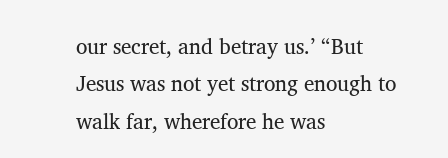our secret, and betray us.’ “But Jesus was not yet strong enough to walk far, wherefore he was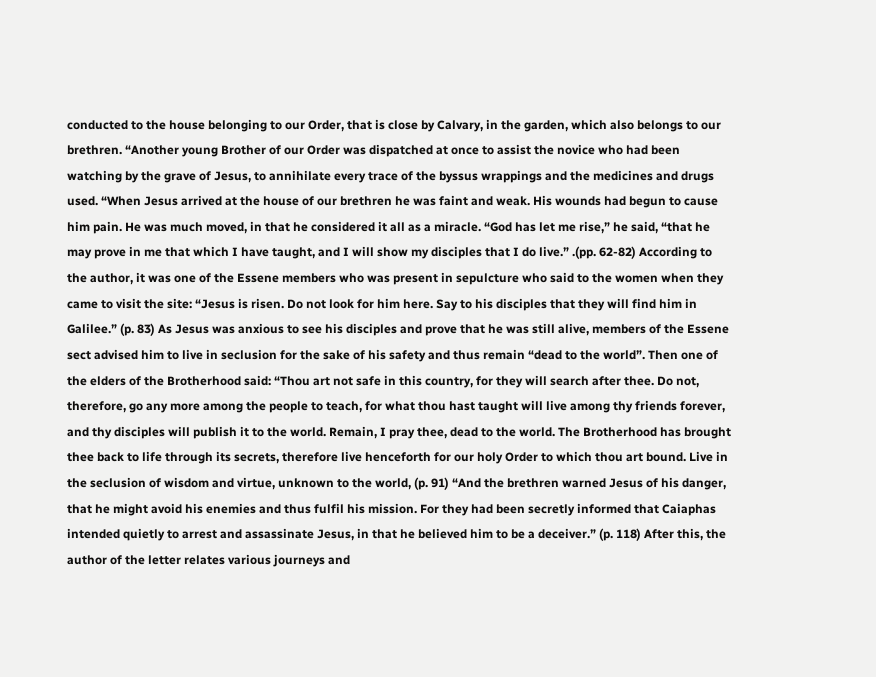conducted to the house belonging to our Order, that is close by Calvary, in the garden, which also belongs to our brethren. “Another young Brother of our Order was dispatched at once to assist the novice who had been watching by the grave of Jesus, to annihilate every trace of the byssus wrappings and the medicines and drugs used. “When Jesus arrived at the house of our brethren he was faint and weak. His wounds had begun to cause him pain. He was much moved, in that he considered it all as a miracle. “God has let me rise,” he said, “that he may prove in me that which I have taught, and I will show my disciples that I do live.” .(pp. 62-82) According to the author, it was one of the Essene members who was present in sepulcture who said to the women when they came to visit the site: “Jesus is risen. Do not look for him here. Say to his disciples that they will find him in Galilee.” (p. 83) As Jesus was anxious to see his disciples and prove that he was still alive, members of the Essene sect advised him to live in seclusion for the sake of his safety and thus remain “dead to the world”. Then one of the elders of the Brotherhood said: “Thou art not safe in this country, for they will search after thee. Do not, therefore, go any more among the people to teach, for what thou hast taught will live among thy friends forever, and thy disciples will publish it to the world. Remain, I pray thee, dead to the world. The Brotherhood has brought thee back to life through its secrets, therefore live henceforth for our holy Order to which thou art bound. Live in the seclusion of wisdom and virtue, unknown to the world, (p. 91) “And the brethren warned Jesus of his danger, that he might avoid his enemies and thus fulfil his mission. For they had been secretly informed that Caiaphas intended quietly to arrest and assassinate Jesus, in that he believed him to be a deceiver.” (p. 118) After this, the author of the letter relates various journeys and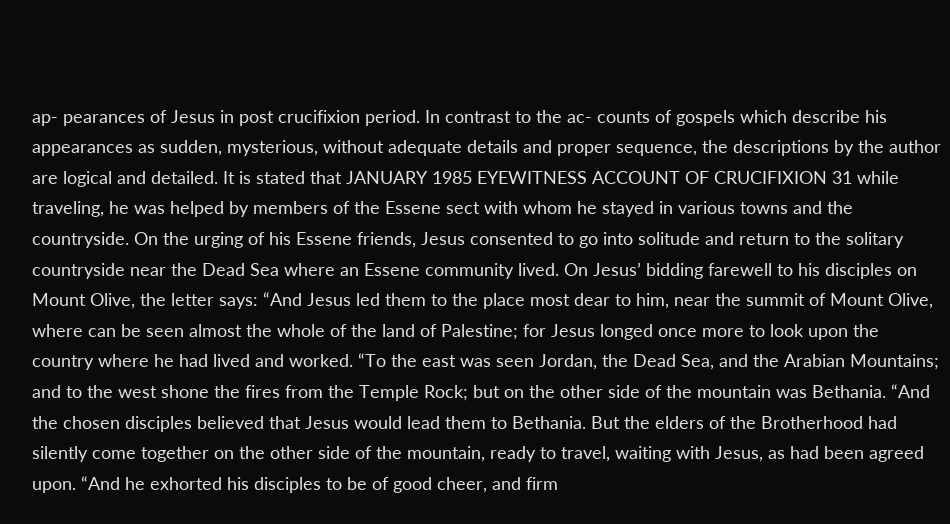ap- pearances of Jesus in post crucifixion period. In contrast to the ac- counts of gospels which describe his appearances as sudden, mysterious, without adequate details and proper sequence, the descriptions by the author are logical and detailed. It is stated that JANUARY 1985 EYEWITNESS ACCOUNT OF CRUCIFIXION 31 while traveling, he was helped by members of the Essene sect with whom he stayed in various towns and the countryside. On the urging of his Essene friends, Jesus consented to go into solitude and return to the solitary countryside near the Dead Sea where an Essene community lived. On Jesus’ bidding farewell to his disciples on Mount Olive, the letter says: “And Jesus led them to the place most dear to him, near the summit of Mount Olive, where can be seen almost the whole of the land of Palestine; for Jesus longed once more to look upon the country where he had lived and worked. “To the east was seen Jordan, the Dead Sea, and the Arabian Mountains; and to the west shone the fires from the Temple Rock; but on the other side of the mountain was Bethania. “And the chosen disciples believed that Jesus would lead them to Bethania. But the elders of the Brotherhood had silently come together on the other side of the mountain, ready to travel, waiting with Jesus, as had been agreed upon. “And he exhorted his disciples to be of good cheer, and firm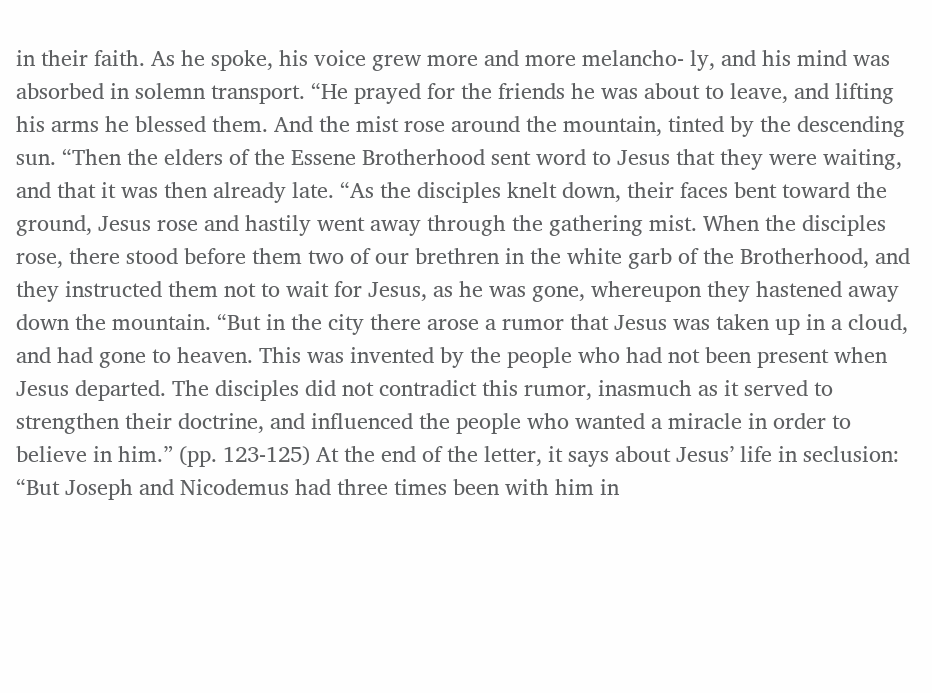in their faith. As he spoke, his voice grew more and more melancho- ly, and his mind was absorbed in solemn transport. “He prayed for the friends he was about to leave, and lifting his arms he blessed them. And the mist rose around the mountain, tinted by the descending sun. “Then the elders of the Essene Brotherhood sent word to Jesus that they were waiting, and that it was then already late. “As the disciples knelt down, their faces bent toward the ground, Jesus rose and hastily went away through the gathering mist. When the disciples rose, there stood before them two of our brethren in the white garb of the Brotherhood, and they instructed them not to wait for Jesus, as he was gone, whereupon they hastened away down the mountain. “But in the city there arose a rumor that Jesus was taken up in a cloud, and had gone to heaven. This was invented by the people who had not been present when Jesus departed. The disciples did not contradict this rumor, inasmuch as it served to strengthen their doctrine, and influenced the people who wanted a miracle in order to believe in him.” (pp. 123-125) At the end of the letter, it says about Jesus’ life in seclusion: “But Joseph and Nicodemus had three times been with him in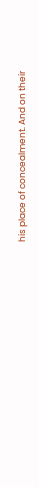his place of concealment. And on their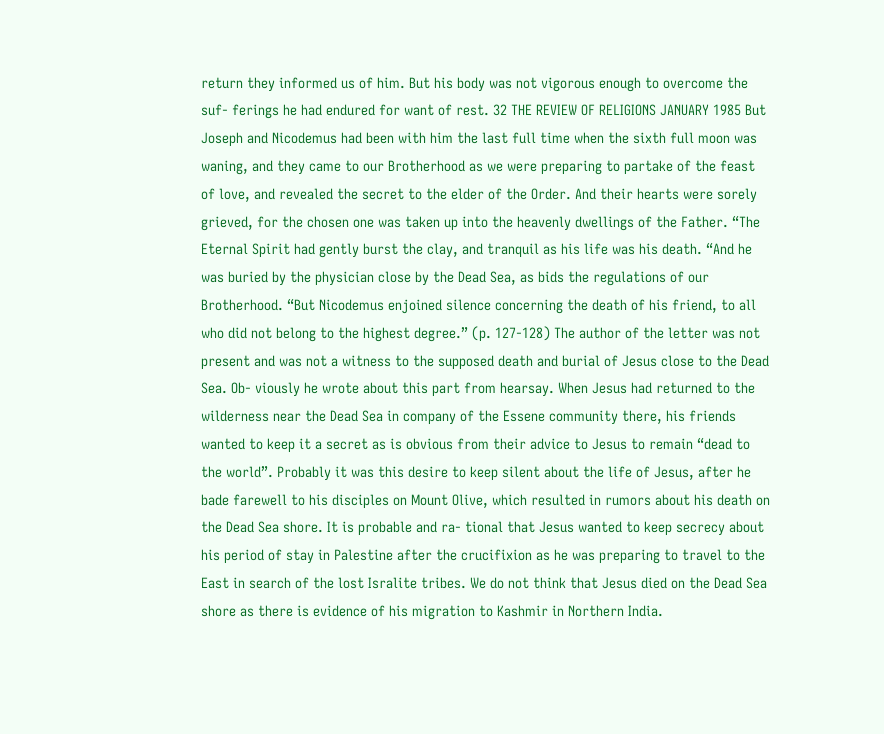return they informed us of him. But his body was not vigorous enough to overcome the suf- ferings he had endured for want of rest. 32 THE REVIEW OF RELIGIONS JANUARY 1985 But Joseph and Nicodemus had been with him the last full time when the sixth full moon was waning, and they came to our Brotherhood as we were preparing to partake of the feast of love, and revealed the secret to the elder of the Order. And their hearts were sorely grieved, for the chosen one was taken up into the heavenly dwellings of the Father. “The Eternal Spirit had gently burst the clay, and tranquil as his life was his death. “And he was buried by the physician close by the Dead Sea, as bids the regulations of our Brotherhood. “But Nicodemus enjoined silence concerning the death of his friend, to all who did not belong to the highest degree.” (p. 127-128) The author of the letter was not present and was not a witness to the supposed death and burial of Jesus close to the Dead Sea. Ob- viously he wrote about this part from hearsay. When Jesus had returned to the wilderness near the Dead Sea in company of the Essene community there, his friends wanted to keep it a secret as is obvious from their advice to Jesus to remain “dead to the world”. Probably it was this desire to keep silent about the life of Jesus, after he bade farewell to his disciples on Mount Olive, which resulted in rumors about his death on the Dead Sea shore. It is probable and ra- tional that Jesus wanted to keep secrecy about his period of stay in Palestine after the crucifixion as he was preparing to travel to the East in search of the lost Isralite tribes. We do not think that Jesus died on the Dead Sea shore as there is evidence of his migration to Kashmir in Northern India.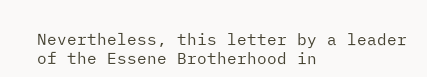Nevertheless, this letter by a leader of the Essene Brotherhood in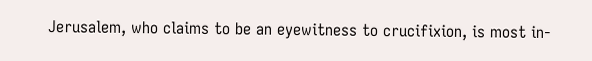Jerusalem, who claims to be an eyewitness to crucifixion, is most in-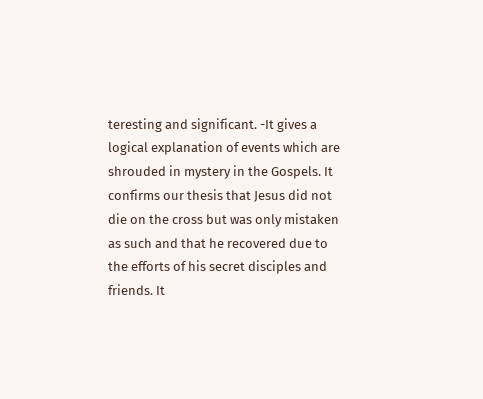teresting and significant. -It gives a logical explanation of events which are shrouded in mystery in the Gospels. It confirms our thesis that Jesus did not die on the cross but was only mistaken as such and that he recovered due to the efforts of his secret disciples and friends. It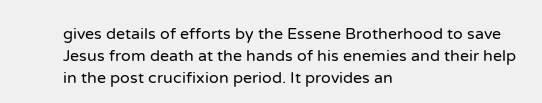gives details of efforts by the Essene Brotherhood to save Jesus from death at the hands of his enemies and their help in the post crucifixion period. It provides an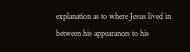explanation as to where Jesus lived in between his appearances to his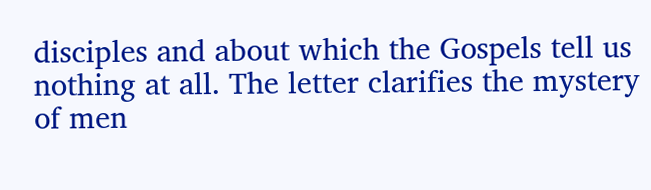disciples and about which the Gospels tell us nothing at all. The letter clarifies the mystery of men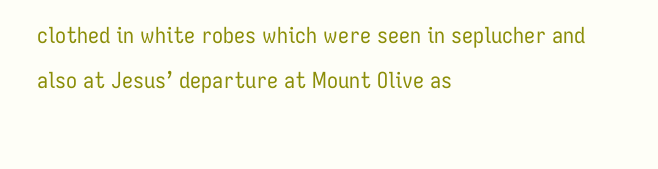clothed in white robes which were seen in seplucher and also at Jesus’ departure at Mount Olive as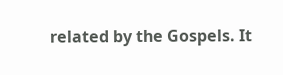related by the Gospels. It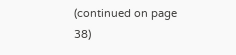(continued on page 38)